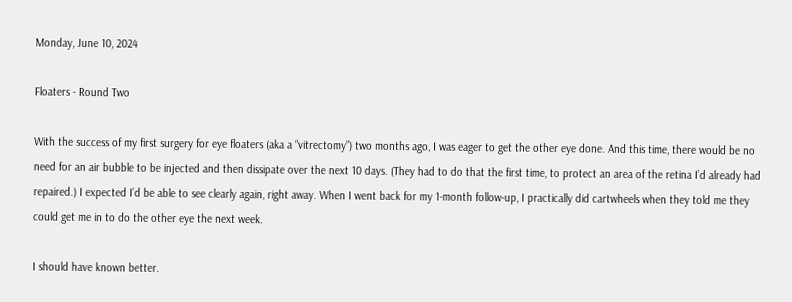Monday, June 10, 2024

Floaters - Round Two

With the success of my first surgery for eye floaters (aka a “vitrectomy”) two months ago, I was eager to get the other eye done. And this time, there would be no need for an air bubble to be injected and then dissipate over the next 10 days. (They had to do that the first time, to protect an area of the retina I’d already had repaired.) I expected I’d be able to see clearly again, right away. When I went back for my 1-month follow-up, I practically did cartwheels when they told me they could get me in to do the other eye the next week.

I should have known better.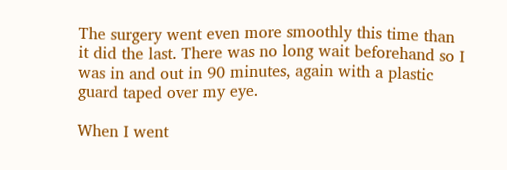The surgery went even more smoothly this time than it did the last. There was no long wait beforehand so I was in and out in 90 minutes, again with a plastic guard taped over my eye.

When I went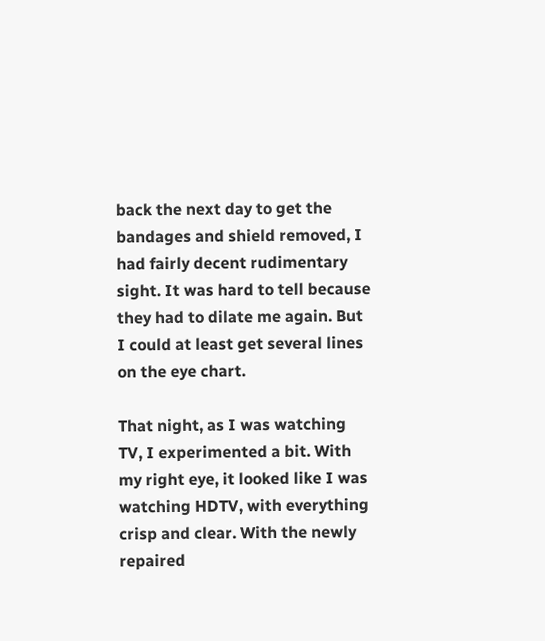back the next day to get the bandages and shield removed, I had fairly decent rudimentary sight. It was hard to tell because they had to dilate me again. But I could at least get several lines on the eye chart.

That night, as I was watching TV, I experimented a bit. With my right eye, it looked like I was watching HDTV, with everything crisp and clear. With the newly repaired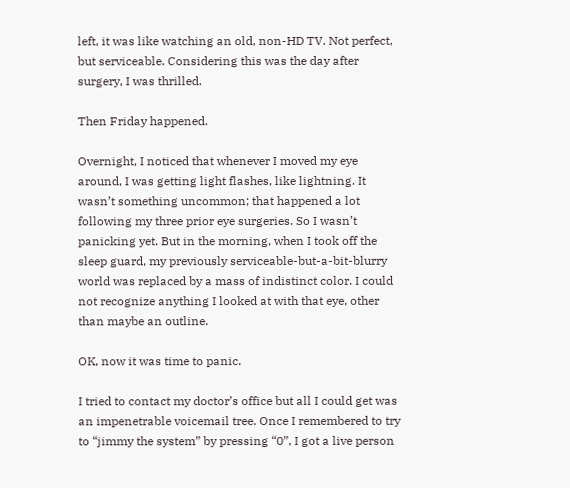left, it was like watching an old, non-HD TV. Not perfect, but serviceable. Considering this was the day after surgery, I was thrilled.

Then Friday happened.

Overnight, I noticed that whenever I moved my eye around, I was getting light flashes, like lightning. It wasn’t something uncommon; that happened a lot following my three prior eye surgeries. So I wasn’t panicking yet. But in the morning, when I took off the sleep guard, my previously serviceable-but-a-bit-blurry world was replaced by a mass of indistinct color. I could not recognize anything I looked at with that eye, other than maybe an outline.

OK, now it was time to panic.

I tried to contact my doctor’s office but all I could get was an impenetrable voicemail tree. Once I remembered to try to “jimmy the system” by pressing “0”, I got a live person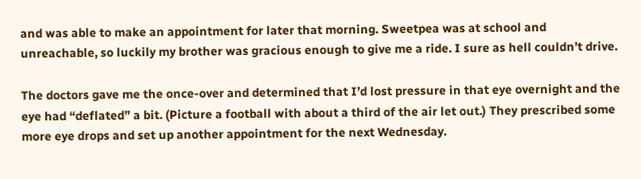and was able to make an appointment for later that morning. Sweetpea was at school and unreachable, so luckily my brother was gracious enough to give me a ride. I sure as hell couldn’t drive.

The doctors gave me the once-over and determined that I’d lost pressure in that eye overnight and the eye had “deflated” a bit. (Picture a football with about a third of the air let out.) They prescribed some more eye drops and set up another appointment for the next Wednesday.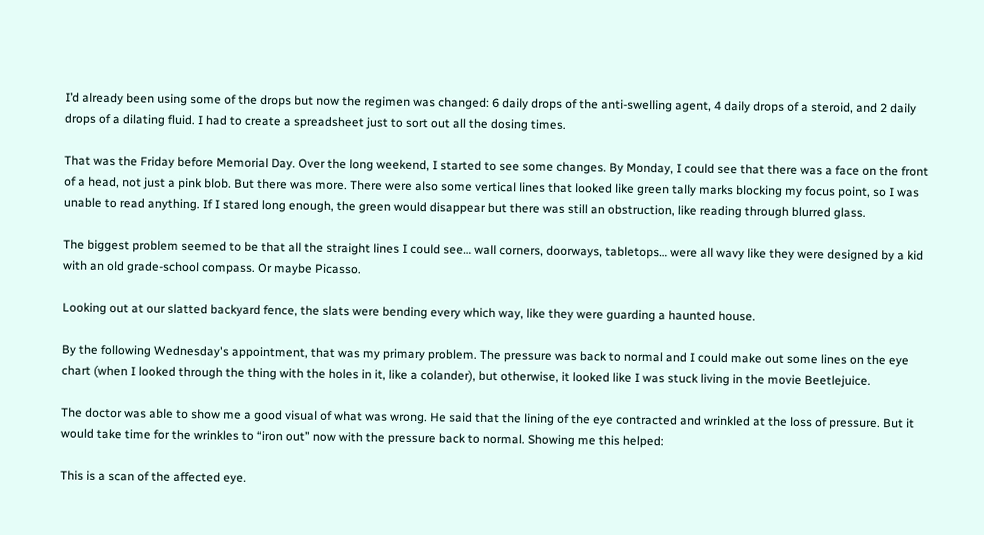I’d already been using some of the drops but now the regimen was changed: 6 daily drops of the anti-swelling agent, 4 daily drops of a steroid, and 2 daily drops of a dilating fluid. I had to create a spreadsheet just to sort out all the dosing times.

That was the Friday before Memorial Day. Over the long weekend, I started to see some changes. By Monday, I could see that there was a face on the front of a head, not just a pink blob. But there was more. There were also some vertical lines that looked like green tally marks blocking my focus point, so I was unable to read anything. If I stared long enough, the green would disappear but there was still an obstruction, like reading through blurred glass.

The biggest problem seemed to be that all the straight lines I could see… wall corners, doorways, tabletops… were all wavy like they were designed by a kid with an old grade-school compass. Or maybe Picasso.

Looking out at our slatted backyard fence, the slats were bending every which way, like they were guarding a haunted house.

By the following Wednesday's appointment, that was my primary problem. The pressure was back to normal and I could make out some lines on the eye chart (when I looked through the thing with the holes in it, like a colander), but otherwise, it looked like I was stuck living in the movie Beetlejuice.

The doctor was able to show me a good visual of what was wrong. He said that the lining of the eye contracted and wrinkled at the loss of pressure. But it would take time for the wrinkles to “iron out” now with the pressure back to normal. Showing me this helped:

This is a scan of the affected eye.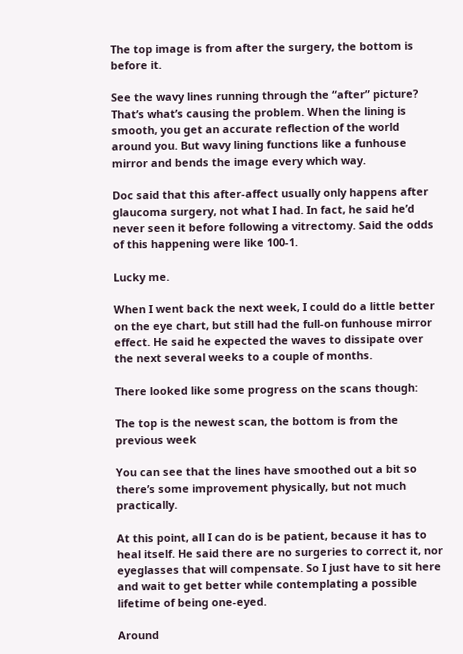The top image is from after the surgery, the bottom is before it.

See the wavy lines running through the “after” picture? That’s what’s causing the problem. When the lining is smooth, you get an accurate reflection of the world around you. But wavy lining functions like a funhouse mirror and bends the image every which way.

Doc said that this after-affect usually only happens after glaucoma surgery, not what I had. In fact, he said he’d never seen it before following a vitrectomy. Said the odds of this happening were like 100-1.

Lucky me.

When I went back the next week, I could do a little better on the eye chart, but still had the full-on funhouse mirror effect. He said he expected the waves to dissipate over the next several weeks to a couple of months.

There looked like some progress on the scans though:

The top is the newest scan, the bottom is from the previous week

You can see that the lines have smoothed out a bit so there’s some improvement physically, but not much practically.

At this point, all I can do is be patient, because it has to heal itself. He said there are no surgeries to correct it, nor eyeglasses that will compensate. So I just have to sit here and wait to get better while contemplating a possible lifetime of being one-eyed.

Around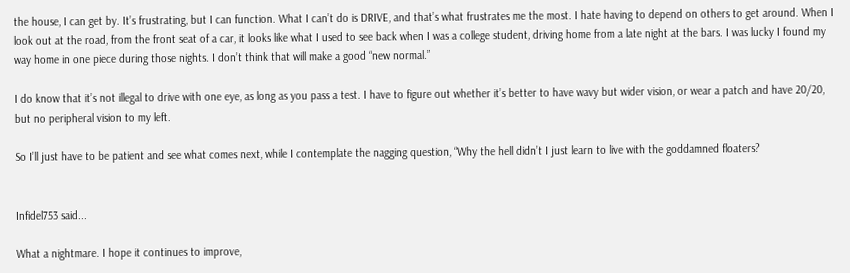the house, I can get by. It’s frustrating, but I can function. What I can’t do is DRIVE, and that’s what frustrates me the most. I hate having to depend on others to get around. When I look out at the road, from the front seat of a car, it looks like what I used to see back when I was a college student, driving home from a late night at the bars. I was lucky I found my way home in one piece during those nights. I don’t think that will make a good “new normal.”

I do know that it’s not illegal to drive with one eye, as long as you pass a test. I have to figure out whether it’s better to have wavy but wider vision, or wear a patch and have 20/20, but no peripheral vision to my left.

So I’ll just have to be patient and see what comes next, while I contemplate the nagging question, “Why the hell didn’t I just learn to live with the goddamned floaters?


Infidel753 said...

What a nightmare. I hope it continues to improve,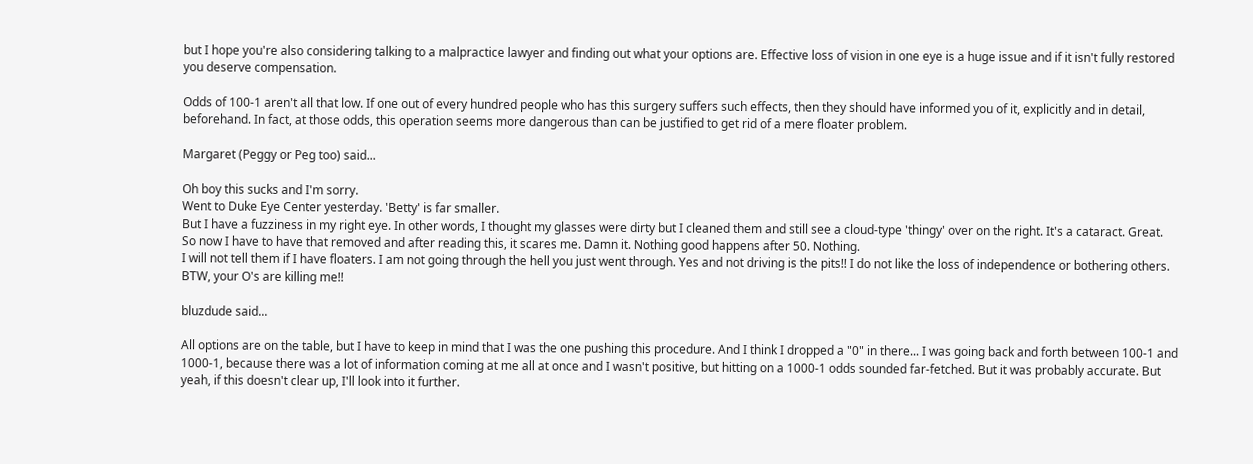but I hope you're also considering talking to a malpractice lawyer and finding out what your options are. Effective loss of vision in one eye is a huge issue and if it isn't fully restored you deserve compensation.

Odds of 100-1 aren't all that low. If one out of every hundred people who has this surgery suffers such effects, then they should have informed you of it, explicitly and in detail, beforehand. In fact, at those odds, this operation seems more dangerous than can be justified to get rid of a mere floater problem.

Margaret (Peggy or Peg too) said...

Oh boy this sucks and I'm sorry.
Went to Duke Eye Center yesterday. 'Betty' is far smaller.
But I have a fuzziness in my right eye. In other words, I thought my glasses were dirty but I cleaned them and still see a cloud-type 'thingy' over on the right. It's a cataract. Great.
So now I have to have that removed and after reading this, it scares me. Damn it. Nothing good happens after 50. Nothing.
I will not tell them if I have floaters. I am not going through the hell you just went through. Yes and not driving is the pits!! I do not like the loss of independence or bothering others.
BTW, your O's are killing me!!

bluzdude said...

All options are on the table, but I have to keep in mind that I was the one pushing this procedure. And I think I dropped a "0" in there... I was going back and forth between 100-1 and 1000-1, because there was a lot of information coming at me all at once and I wasn't positive, but hitting on a 1000-1 odds sounded far-fetched. But it was probably accurate. But yeah, if this doesn't clear up, I'll look into it further.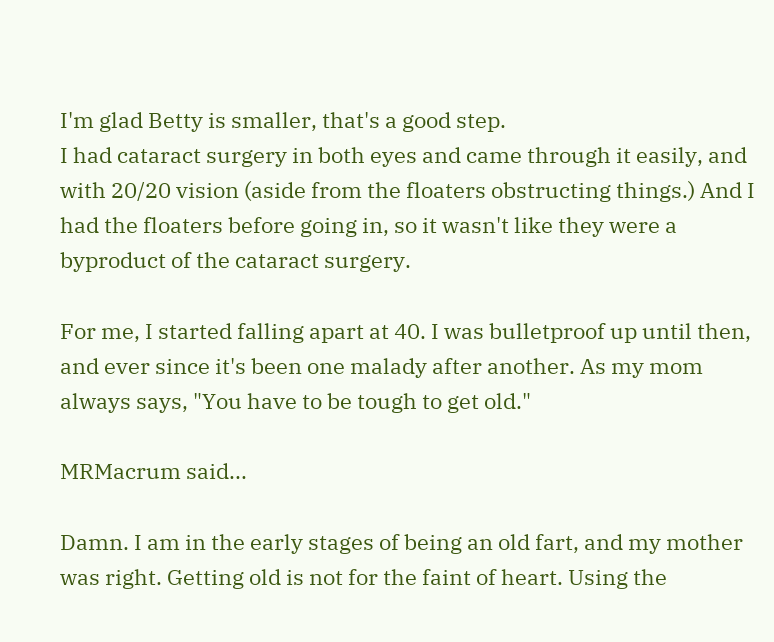I'm glad Betty is smaller, that's a good step.
I had cataract surgery in both eyes and came through it easily, and with 20/20 vision (aside from the floaters obstructing things.) And I had the floaters before going in, so it wasn't like they were a byproduct of the cataract surgery.

For me, I started falling apart at 40. I was bulletproof up until then, and ever since it's been one malady after another. As my mom always says, "You have to be tough to get old."

MRMacrum said...

Damn. I am in the early stages of being an old fart, and my mother was right. Getting old is not for the faint of heart. Using the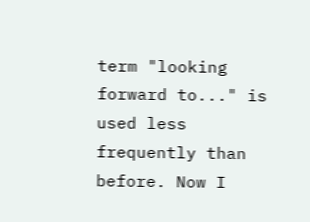term "looking forward to..." is used less frequently than before. Now I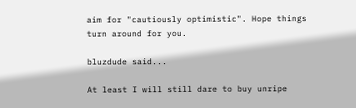aim for "cautiously optimistic". Hope things turn around for you.

bluzdude said...

At least I will still dare to buy unripe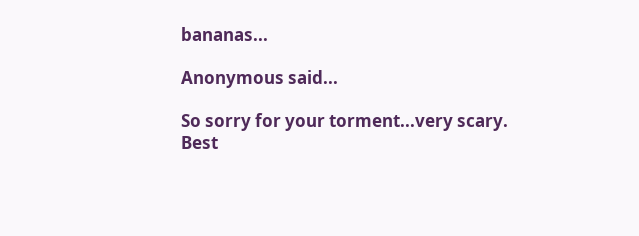bananas...

Anonymous said...

So sorry for your torment...very scary.
Best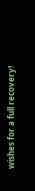wishes for a full recovery!